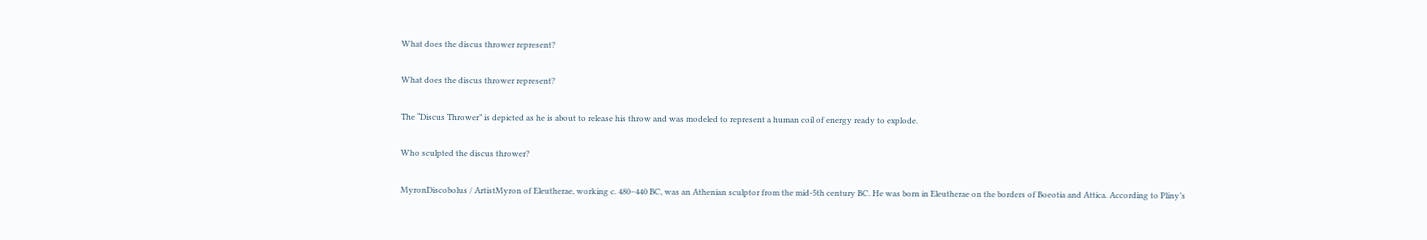What does the discus thrower represent?

What does the discus thrower represent?

The “Discus Thrower” is depicted as he is about to release his throw and was modeled to represent a human coil of energy ready to explode.

Who sculpted the discus thrower?

MyronDiscobolus / ArtistMyron of Eleutherae, working c. 480–440 BC, was an Athenian sculptor from the mid-5th century BC. He was born in Eleutherae on the borders of Boeotia and Attica. According to Pliny’s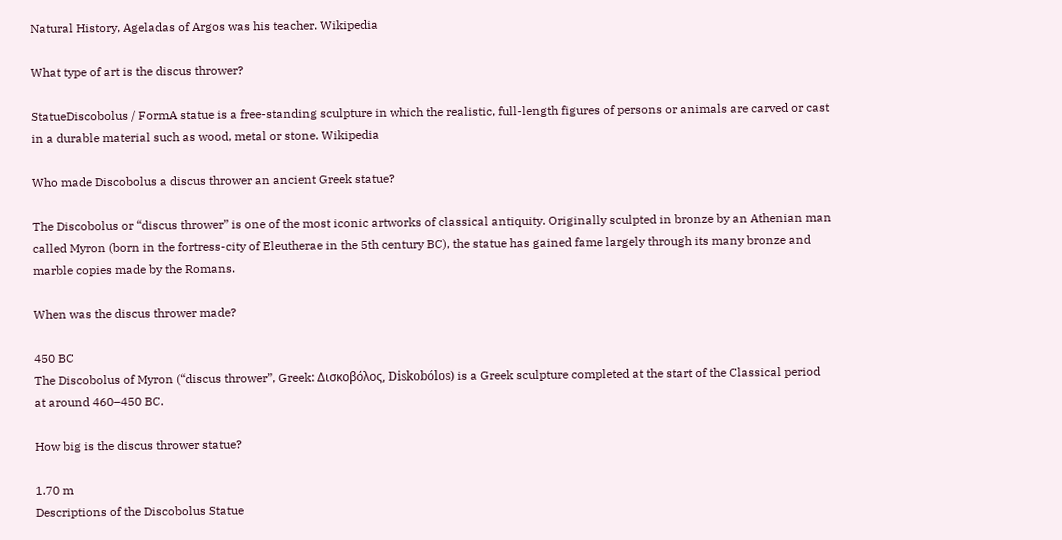Natural History, Ageladas of Argos was his teacher. Wikipedia

What type of art is the discus thrower?

StatueDiscobolus / FormA statue is a free-standing sculpture in which the realistic, full-length figures of persons or animals are carved or cast in a durable material such as wood, metal or stone. Wikipedia

Who made Discobolus a discus thrower an ancient Greek statue?

The Discobolus or “discus thrower” is one of the most iconic artworks of classical antiquity. Originally sculpted in bronze by an Athenian man called Myron (born in the fortress-city of Eleutherae in the 5th century BC), the statue has gained fame largely through its many bronze and marble copies made by the Romans.

When was the discus thrower made?

450 BC
The Discobolus of Myron (“discus thrower”, Greek: Δισκοβόλος, Diskobólos) is a Greek sculpture completed at the start of the Classical period at around 460–450 BC.

How big is the discus thrower statue?

1.70 m
Descriptions of the Discobolus Statue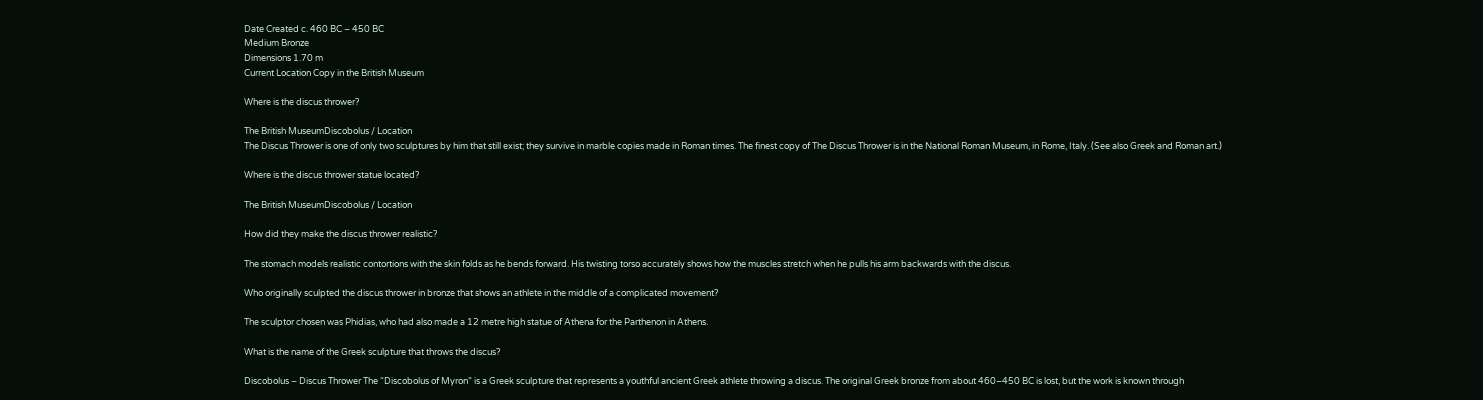Date Created c. 460 BC – 450 BC
Medium Bronze
Dimensions 1.70 m
Current Location Copy in the British Museum

Where is the discus thrower?

The British MuseumDiscobolus / Location
The Discus Thrower is one of only two sculptures by him that still exist; they survive in marble copies made in Roman times. The finest copy of The Discus Thrower is in the National Roman Museum, in Rome, Italy. (See also Greek and Roman art.)

Where is the discus thrower statue located?

The British MuseumDiscobolus / Location

How did they make the discus thrower realistic?

The stomach models realistic contortions with the skin folds as he bends forward. His twisting torso accurately shows how the muscles stretch when he pulls his arm backwards with the discus.

Who originally sculpted the discus thrower in bronze that shows an athlete in the middle of a complicated movement?

The sculptor chosen was Phidias, who had also made a 12 metre high statue of Athena for the Parthenon in Athens.

What is the name of the Greek sculpture that throws the discus?

Discobolus – Discus Thrower The “Discobolus of Myron” is a Greek sculpture that represents a youthful ancient Greek athlete throwing a discus. The original Greek bronze from about 460–450 BC is lost, but the work is known through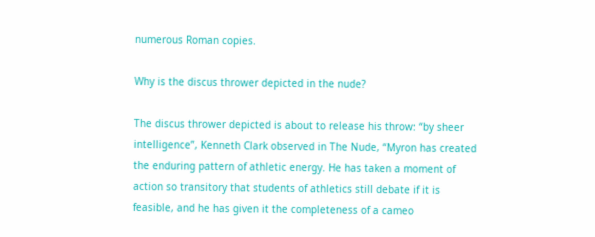numerous Roman copies.

Why is the discus thrower depicted in the nude?

The discus thrower depicted is about to release his throw: “by sheer intelligence”, Kenneth Clark observed in The Nude, “Myron has created the enduring pattern of athletic energy. He has taken a moment of action so transitory that students of athletics still debate if it is feasible, and he has given it the completeness of a cameo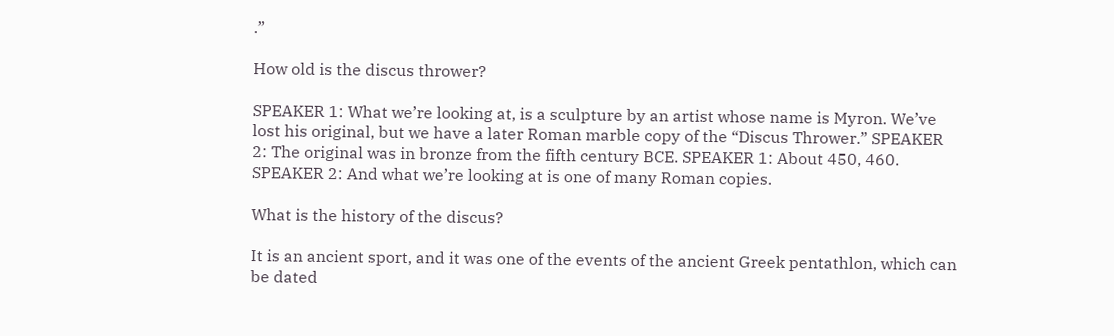.”

How old is the discus thrower?

SPEAKER 1: What we’re looking at, is a sculpture by an artist whose name is Myron. We’ve lost his original, but we have a later Roman marble copy of the “Discus Thrower.” SPEAKER 2: The original was in bronze from the fifth century BCE. SPEAKER 1: About 450, 460. SPEAKER 2: And what we’re looking at is one of many Roman copies.

What is the history of the discus?

It is an ancient sport, and it was one of the events of the ancient Greek pentathlon, which can be dated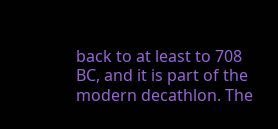back to at least to 708 BC, and it is part of the modern decathlon. The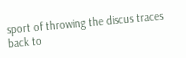sport of throwing the discus traces back to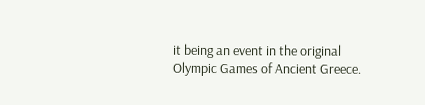it being an event in the original Olympic Games of Ancient Greece.